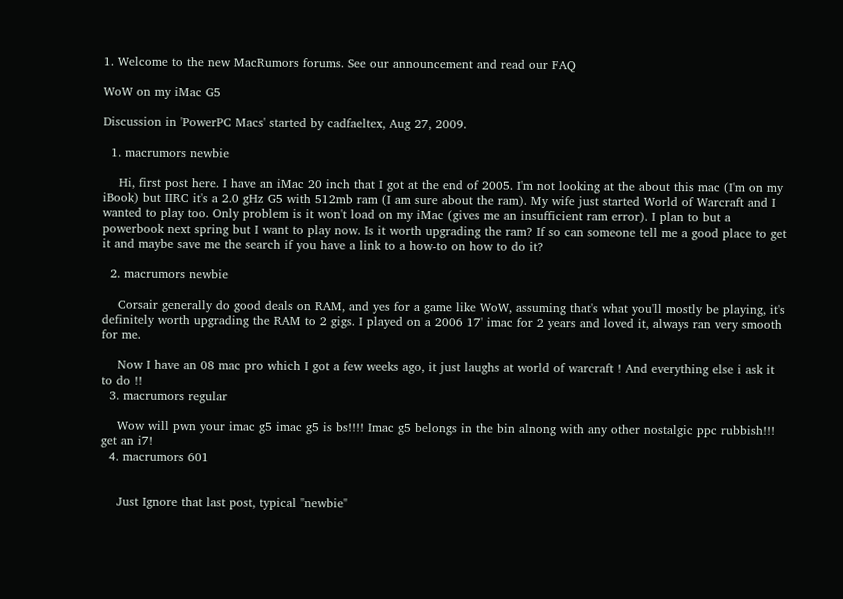1. Welcome to the new MacRumors forums. See our announcement and read our FAQ

WoW on my iMac G5

Discussion in 'PowerPC Macs' started by cadfaeltex, Aug 27, 2009.

  1. macrumors newbie

    Hi, first post here. I have an iMac 20 inch that I got at the end of 2005. I'm not looking at the about this mac (I'm on my iBook) but IIRC it's a 2.0 gHz G5 with 512mb ram (I am sure about the ram). My wife just started World of Warcraft and I wanted to play too. Only problem is it won't load on my iMac (gives me an insufficient ram error). I plan to but a powerbook next spring but I want to play now. Is it worth upgrading the ram? If so can someone tell me a good place to get it and maybe save me the search if you have a link to a how-to on how to do it?

  2. macrumors newbie

    Corsair generally do good deals on RAM, and yes for a game like WoW, assuming that's what you'll mostly be playing, it's definitely worth upgrading the RAM to 2 gigs. I played on a 2006 17' imac for 2 years and loved it, always ran very smooth for me.

    Now I have an 08 mac pro which I got a few weeks ago, it just laughs at world of warcraft ! And everything else i ask it to do !!
  3. macrumors regular

    Wow will pwn your imac g5 imac g5 is bs!!!! Imac g5 belongs in the bin alnong with any other nostalgic ppc rubbish!!! get an i7!
  4. macrumors 601


    Just Ignore that last post, typical "newbie"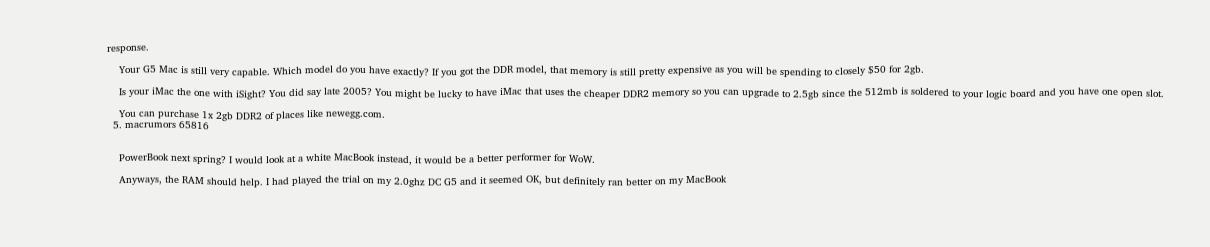response.

    Your G5 Mac is still very capable. Which model do you have exactly? If you got the DDR model, that memory is still pretty expensive as you will be spending to closely $50 for 2gb.

    Is your iMac the one with iSight? You did say late 2005? You might be lucky to have iMac that uses the cheaper DDR2 memory so you can upgrade to 2.5gb since the 512mb is soldered to your logic board and you have one open slot.

    You can purchase 1x 2gb DDR2 of places like newegg.com.
  5. macrumors 65816


    PowerBook next spring? I would look at a white MacBook instead, it would be a better performer for WoW.

    Anyways, the RAM should help. I had played the trial on my 2.0ghz DC G5 and it seemed OK, but definitely ran better on my MacBook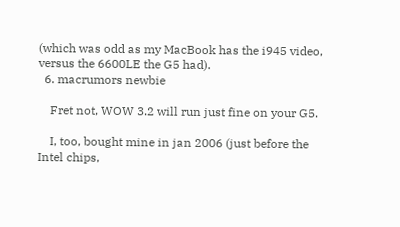(which was odd as my MacBook has the i945 video, versus the 6600LE the G5 had).
  6. macrumors newbie

    Fret not, WOW 3.2 will run just fine on your G5.

    I, too, bought mine in jan 2006 (just before the Intel chips,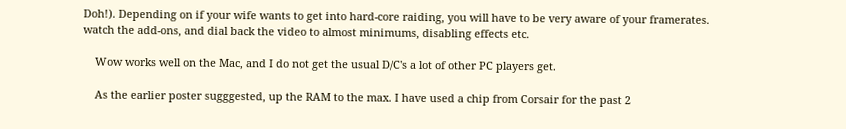Doh!). Depending on if your wife wants to get into hard-core raiding, you will have to be very aware of your framerates. watch the add-ons, and dial back the video to almost minimums, disabling effects etc.

    Wow works well on the Mac, and I do not get the usual D/C's a lot of other PC players get.

    As the earlier poster sugggested, up the RAM to the max. I have used a chip from Corsair for the past 2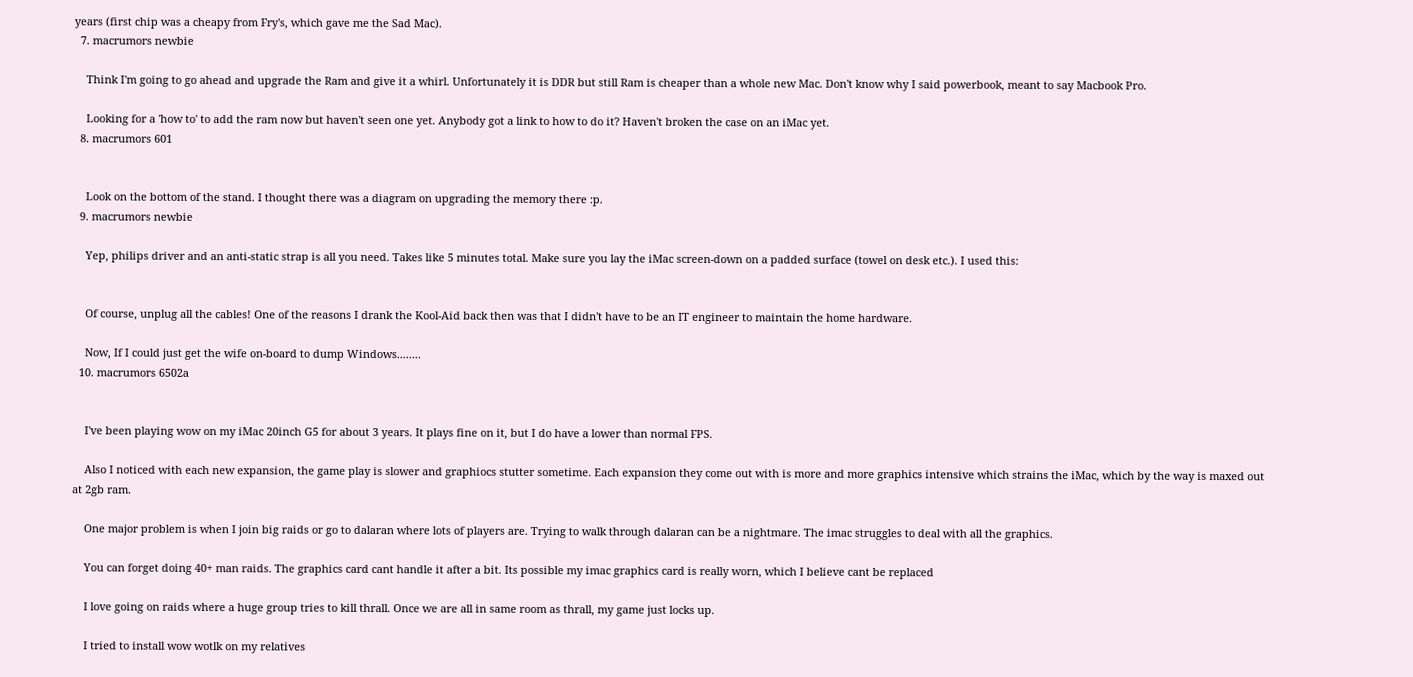years (first chip was a cheapy from Fry's, which gave me the Sad Mac).
  7. macrumors newbie

    Think I'm going to go ahead and upgrade the Ram and give it a whirl. Unfortunately it is DDR but still Ram is cheaper than a whole new Mac. Don't know why I said powerbook, meant to say Macbook Pro.

    Looking for a 'how to' to add the ram now but haven't seen one yet. Anybody got a link to how to do it? Haven't broken the case on an iMac yet.
  8. macrumors 601


    Look on the bottom of the stand. I thought there was a diagram on upgrading the memory there :p.
  9. macrumors newbie

    Yep, philips driver and an anti-static strap is all you need. Takes like 5 minutes total. Make sure you lay the iMac screen-down on a padded surface (towel on desk etc.). I used this:


    Of course, unplug all the cables! One of the reasons I drank the Kool-Aid back then was that I didn't have to be an IT engineer to maintain the home hardware.

    Now, If I could just get the wife on-board to dump Windows........
  10. macrumors 6502a


    I've been playing wow on my iMac 20inch G5 for about 3 years. It plays fine on it, but I do have a lower than normal FPS.

    Also I noticed with each new expansion, the game play is slower and graphiocs stutter sometime. Each expansion they come out with is more and more graphics intensive which strains the iMac, which by the way is maxed out at 2gb ram.

    One major problem is when I join big raids or go to dalaran where lots of players are. Trying to walk through dalaran can be a nightmare. The imac struggles to deal with all the graphics.

    You can forget doing 40+ man raids. The graphics card cant handle it after a bit. Its possible my imac graphics card is really worn, which I believe cant be replaced

    I love going on raids where a huge group tries to kill thrall. Once we are all in same room as thrall, my game just locks up.

    I tried to install wow wotlk on my relatives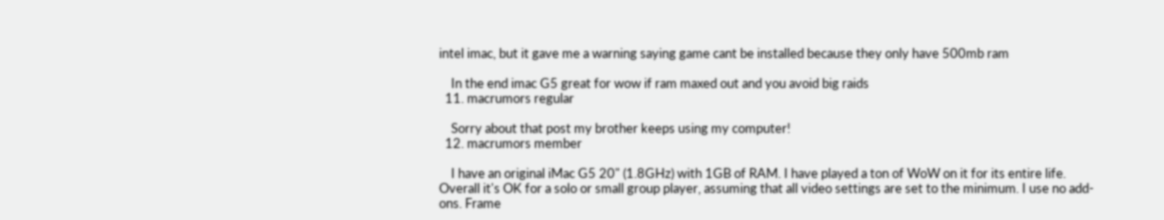intel imac, but it gave me a warning saying game cant be installed because they only have 500mb ram

    In the end imac G5 great for wow if ram maxed out and you avoid big raids
  11. macrumors regular

    Sorry about that post my brother keeps using my computer!
  12. macrumors member

    I have an original iMac G5 20" (1.8GHz) with 1GB of RAM. I have played a ton of WoW on it for its entire life. Overall it's OK for a solo or small group player, assuming that all video settings are set to the minimum. I use no add-ons. Frame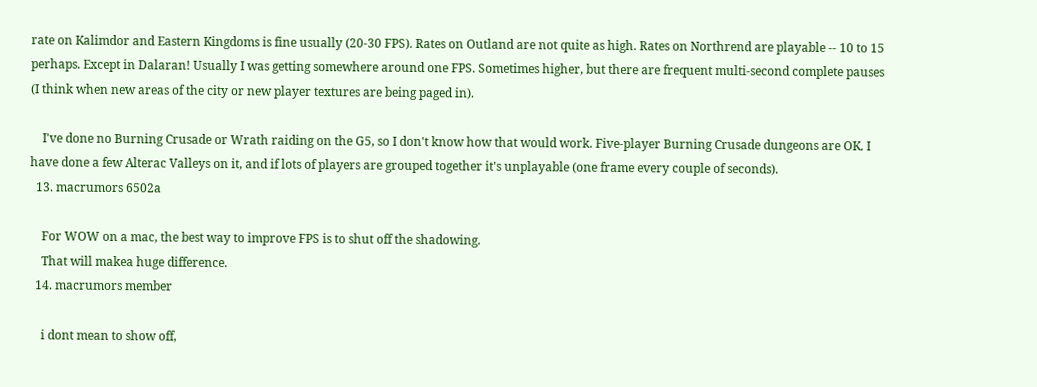rate on Kalimdor and Eastern Kingdoms is fine usually (20-30 FPS). Rates on Outland are not quite as high. Rates on Northrend are playable -- 10 to 15 perhaps. Except in Dalaran! Usually I was getting somewhere around one FPS. Sometimes higher, but there are frequent multi-second complete pauses (I think when new areas of the city or new player textures are being paged in).

    I've done no Burning Crusade or Wrath raiding on the G5, so I don't know how that would work. Five-player Burning Crusade dungeons are OK. I have done a few Alterac Valleys on it, and if lots of players are grouped together it's unplayable (one frame every couple of seconds).
  13. macrumors 6502a

    For WOW on a mac, the best way to improve FPS is to shut off the shadowing.
    That will makea huge difference.
  14. macrumors member

    i dont mean to show off,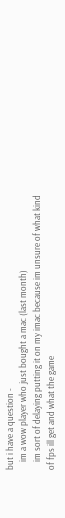but i have a question -
    im a wow player who just bought a mac (last month)
    im sort of delaying putting it on my imac because im unsure of what kind of fps ill get and what the game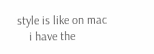style is like on mac
    i have the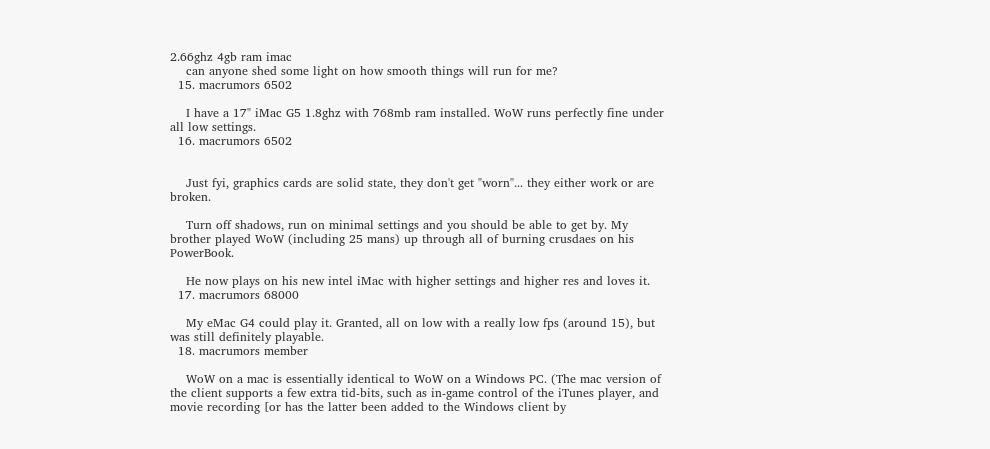2.66ghz 4gb ram imac
    can anyone shed some light on how smooth things will run for me?
  15. macrumors 6502

    I have a 17" iMac G5 1.8ghz with 768mb ram installed. WoW runs perfectly fine under all low settings.
  16. macrumors 6502


    Just fyi, graphics cards are solid state, they don't get "worn"... they either work or are broken.

    Turn off shadows, run on minimal settings and you should be able to get by. My brother played WoW (including 25 mans) up through all of burning crusdaes on his PowerBook.

    He now plays on his new intel iMac with higher settings and higher res and loves it.
  17. macrumors 68000

    My eMac G4 could play it. Granted, all on low with a really low fps (around 15), but was still definitely playable.
  18. macrumors member

    WoW on a mac is essentially identical to WoW on a Windows PC. (The mac version of the client supports a few extra tid-bits, such as in-game control of the iTunes player, and movie recording [or has the latter been added to the Windows client by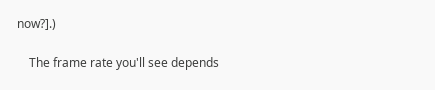now?].)

    The frame rate you'll see depends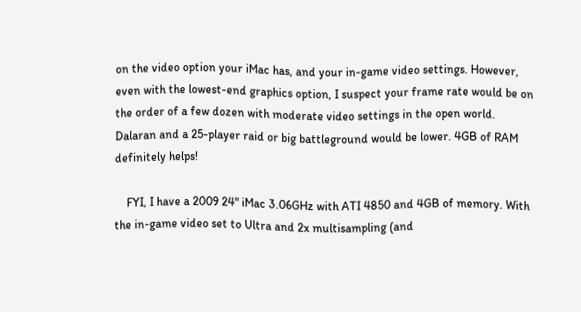on the video option your iMac has, and your in-game video settings. However, even with the lowest-end graphics option, I suspect your frame rate would be on the order of a few dozen with moderate video settings in the open world. Dalaran and a 25-player raid or big battleground would be lower. 4GB of RAM definitely helps!

    FYI, I have a 2009 24" iMac 3.06GHz with ATI 4850 and 4GB of memory. With the in-game video set to Ultra and 2x multisampling (and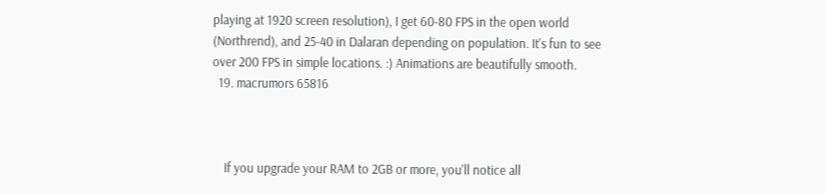playing at 1920 screen resolution), I get 60-80 FPS in the open world (Northrend), and 25-40 in Dalaran depending on population. It's fun to see over 200 FPS in simple locations. :) Animations are beautifully smooth.
  19. macrumors 65816



    If you upgrade your RAM to 2GB or more, you'll notice all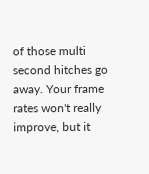of those multi second hitches go away. Your frame rates won't really improve, but it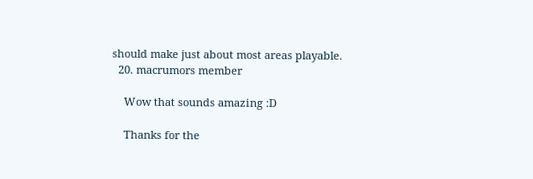should make just about most areas playable.
  20. macrumors member

    Wow that sounds amazing :D

    Thanks for the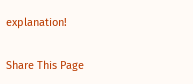explanation!

Share This Page